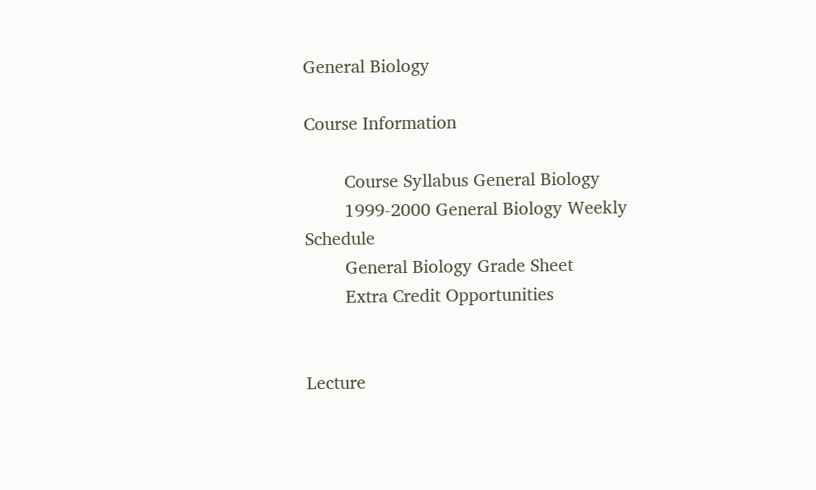General Biology

Course Information

        Course Syllabus General Biology
        1999-2000 General Biology Weekly Schedule
        General Biology Grade Sheet
        Extra Credit Opportunities


Lecture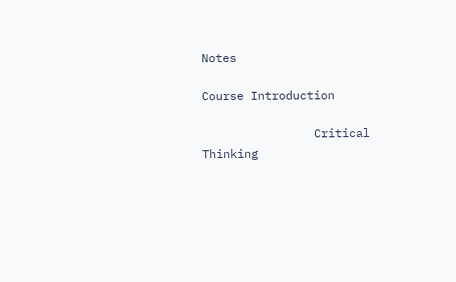Notes

Course Introduction

                Critical Thinking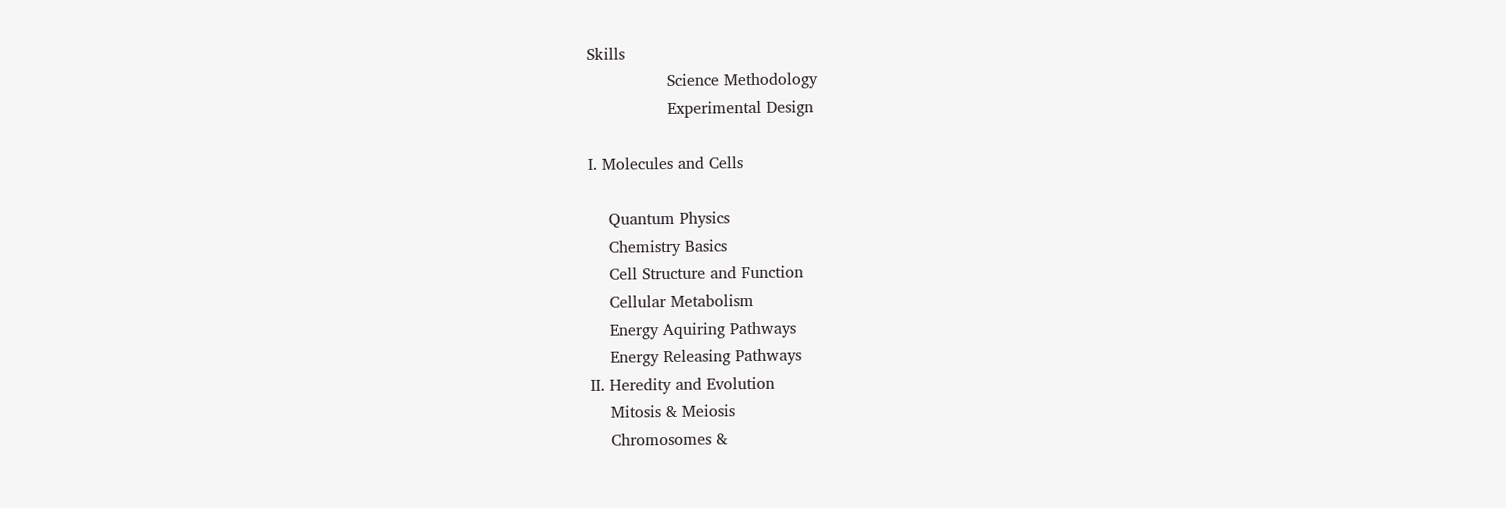Skills
                Science Methodology
                Experimental Design

I. Molecules and Cells

    Quantum Physics
    Chemistry Basics
    Cell Structure and Function
    Cellular Metabolism
    Energy Aquiring Pathways
    Energy Releasing Pathways
II. Heredity and Evolution
    Mitosis & Meiosis
    Chromosomes &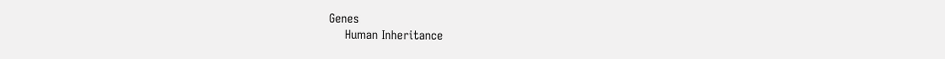Genes
    Human Inheritance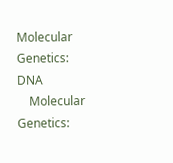Molecular Genetics: DNA
    Molecular Genetics: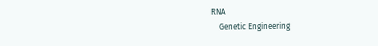RNA
    Genetic Engineering